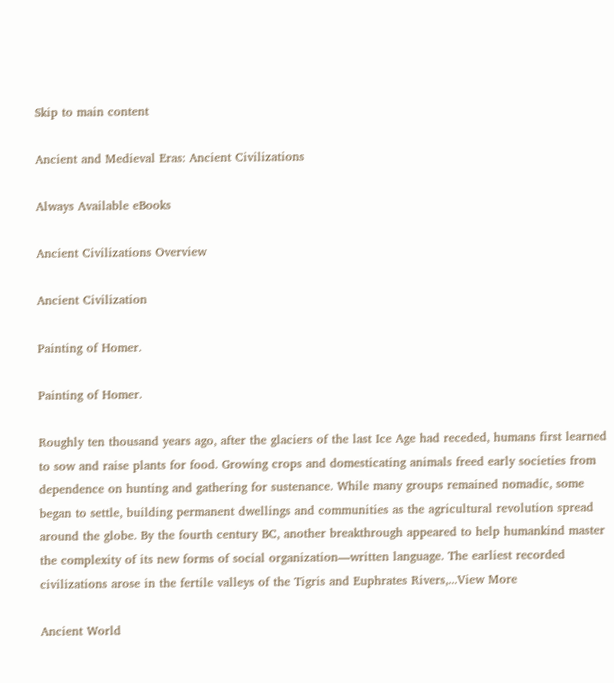Skip to main content

Ancient and Medieval Eras: Ancient Civilizations

Always Available eBooks

Ancient Civilizations Overview

Ancient Civilization

Painting of Homer.

Painting of Homer.

Roughly ten thousand years ago, after the glaciers of the last Ice Age had receded, humans first learned to sow and raise plants for food. Growing crops and domesticating animals freed early societies from dependence on hunting and gathering for sustenance. While many groups remained nomadic, some began to settle, building permanent dwellings and communities as the agricultural revolution spread around the globe. By the fourth century BC, another breakthrough appeared to help humankind master the complexity of its new forms of social organization—written language. The earliest recorded civilizations arose in the fertile valleys of the Tigris and Euphrates Rivers,...View More

Ancient World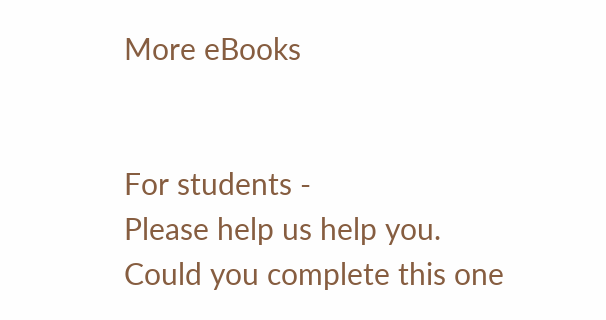More eBooks


For students -
Please help us help you.
Could you complete this one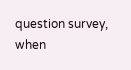question survey,
when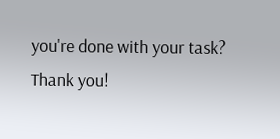you're done with your task?
Thank you!